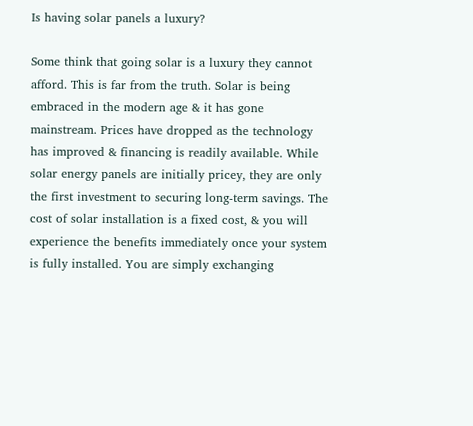Is having solar panels a luxury?

Some think that going solar is a luxury they cannot afford. This is far from the truth. Solar is being embraced in the modern age & it has gone mainstream. Prices have dropped as the technology has improved & financing is readily available. While solar energy panels are initially pricey, they are only the first investment to securing long-term savings. The cost of solar installation is a fixed cost, & you will experience the benefits immediately once your system is fully installed. You are simply exchanging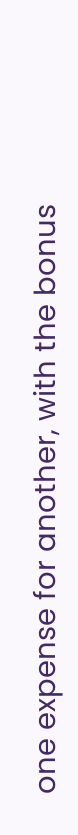one expense for another, with the bonus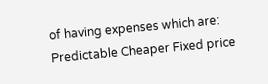of having expenses which are: Predictable Cheaper Fixed price